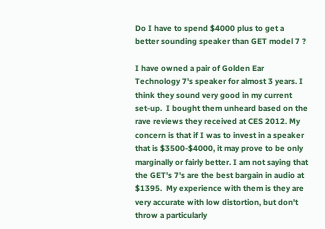Do I have to spend $4000 plus to get a better sounding speaker than GET model 7 ?

I have owned a pair of Golden Ear Technology 7's speaker for almost 3 years. I think they sound very good in my current set-up.  I bought them unheard based on the rave reviews they received at CES 2012. My concern is that if I was to invest in a speaker that is $3500-$4000, it may prove to be only marginally or fairly better. I am not saying that the GET's 7's are the best bargain in audio at $1395.  My experience with them is they are  very accurate with low distortion, but don't throw a particularly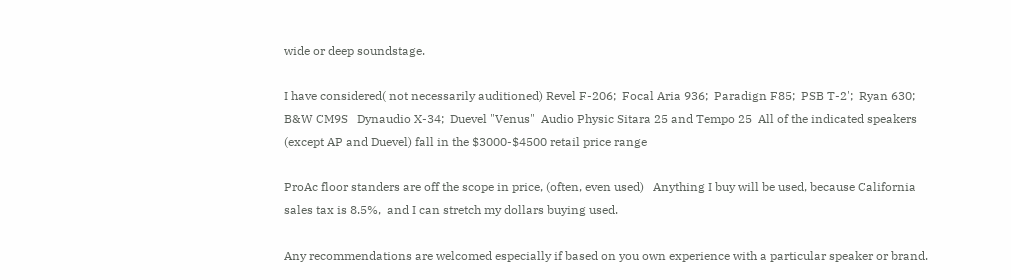wide or deep soundstage.

I have considered( not necessarily auditioned) Revel F-206;  Focal Aria 936;  Paradign F85;  PSB T-2';  Ryan 630;  B&W CM9S   Dynaudio X-34;  Duevel "Venus"  Audio Physic Sitara 25 and Tempo 25  All of the indicated speakers (except AP and Duevel) fall in the $3000-$4500 retail price range

ProAc floor standers are off the scope in price, (often, even used)   Anything I buy will be used, because California sales tax is 8.5%,  and I can stretch my dollars buying used.

Any recommendations are welcomed especially if based on you own experience with a particular speaker or brand.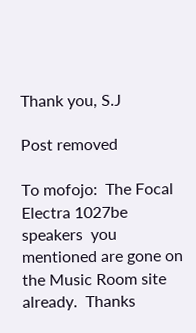Thank you, S.J

Post removed

To mofojo:  The Focal Electra 1027be speakers  you mentioned are gone on the Music Room site already.  Thanks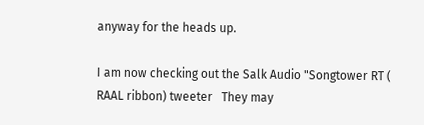anyway for the heads up.

I am now checking out the Salk Audio "Songtower RT ( RAAL ribbon) tweeter   They may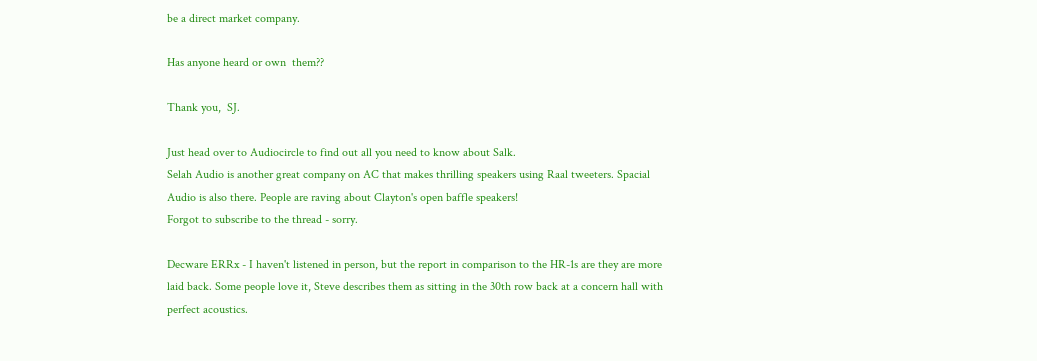be a direct market company.

Has anyone heard or own  them??

Thank you,  SJ.

Just head over to Audiocircle to find out all you need to know about Salk.
Selah Audio is another great company on AC that makes thrilling speakers using Raal tweeters. Spacial Audio is also there. People are raving about Clayton's open baffle speakers!
Forgot to subscribe to the thread - sorry.

Decware ERRx - I haven't listened in person, but the report in comparison to the HR-1s are they are more laid back. Some people love it, Steve describes them as sitting in the 30th row back at a concern hall with perfect acoustics.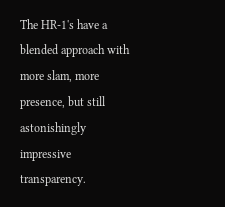The HR-1's have a blended approach with more slam, more presence, but still astonishingly impressive transparency.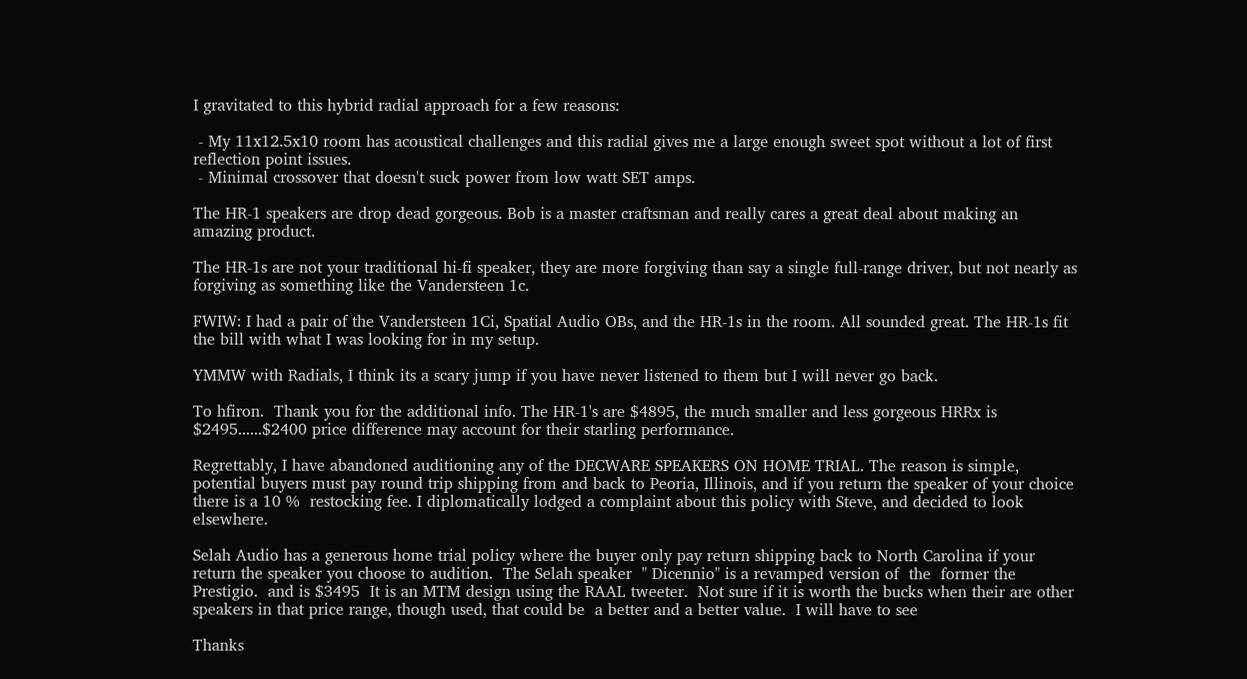I gravitated to this hybrid radial approach for a few reasons:

 - My 11x12.5x10 room has acoustical challenges and this radial gives me a large enough sweet spot without a lot of first reflection point issues.
 - Minimal crossover that doesn't suck power from low watt SET amps.

The HR-1 speakers are drop dead gorgeous. Bob is a master craftsman and really cares a great deal about making an amazing product.

The HR-1s are not your traditional hi-fi speaker, they are more forgiving than say a single full-range driver, but not nearly as forgiving as something like the Vandersteen 1c.

FWIW: I had a pair of the Vandersteen 1Ci, Spatial Audio OBs, and the HR-1s in the room. All sounded great. The HR-1s fit the bill with what I was looking for in my setup.

YMMW with Radials, I think its a scary jump if you have never listened to them but I will never go back.

To hfiron.  Thank you for the additional info. The HR-1's are $4895, the much smaller and less gorgeous HRRx is $2495......$2400 price difference may account for their starling performance.

Regrettably, I have abandoned auditioning any of the DECWARE SPEAKERS ON HOME TRIAL. The reason is simple, potential buyers must pay round trip shipping from and back to Peoria, Illinois, and if you return the speaker of your choice there is a 10 %  restocking fee. I diplomatically lodged a complaint about this policy with Steve, and decided to look elsewhere.

Selah Audio has a generous home trial policy where the buyer only pay return shipping back to North Carolina if your return the speaker you choose to audition.  The Selah speaker  " Dicennio" is a revamped version of  the  former the Prestigio.  and is $3495  It is an MTM design using the RAAL tweeter.  Not sure if it is worth the bucks when their are other speakers in that price range, though used, that could be  a better and a better value.  I will have to see

Thanks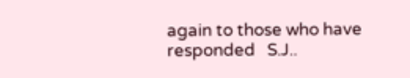again to those who have responded   S.J..